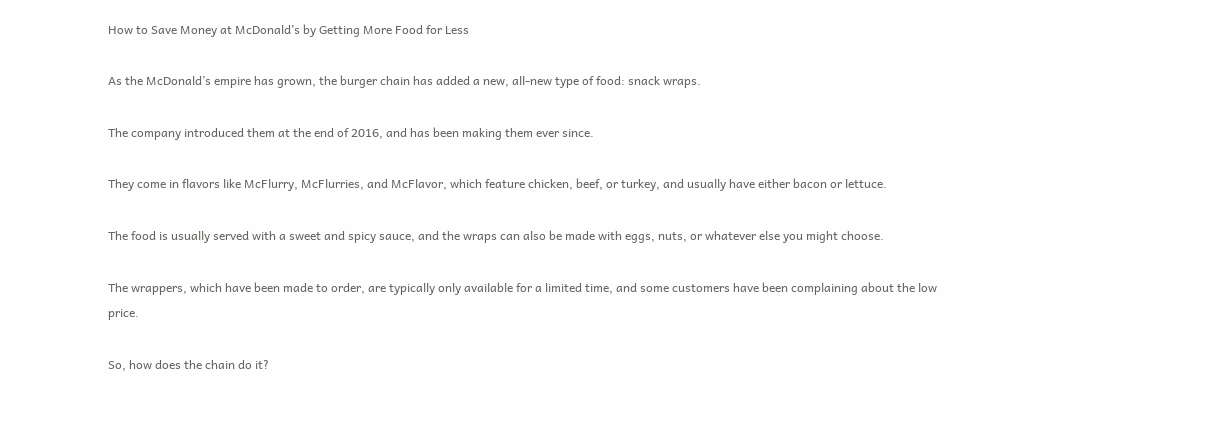How to Save Money at McDonald’s by Getting More Food for Less

As the McDonald’s empire has grown, the burger chain has added a new, all-new type of food: snack wraps.

The company introduced them at the end of 2016, and has been making them ever since.

They come in flavors like McFlurry, McFlurries, and McFlavor, which feature chicken, beef, or turkey, and usually have either bacon or lettuce.

The food is usually served with a sweet and spicy sauce, and the wraps can also be made with eggs, nuts, or whatever else you might choose.

The wrappers, which have been made to order, are typically only available for a limited time, and some customers have been complaining about the low price.

So, how does the chain do it?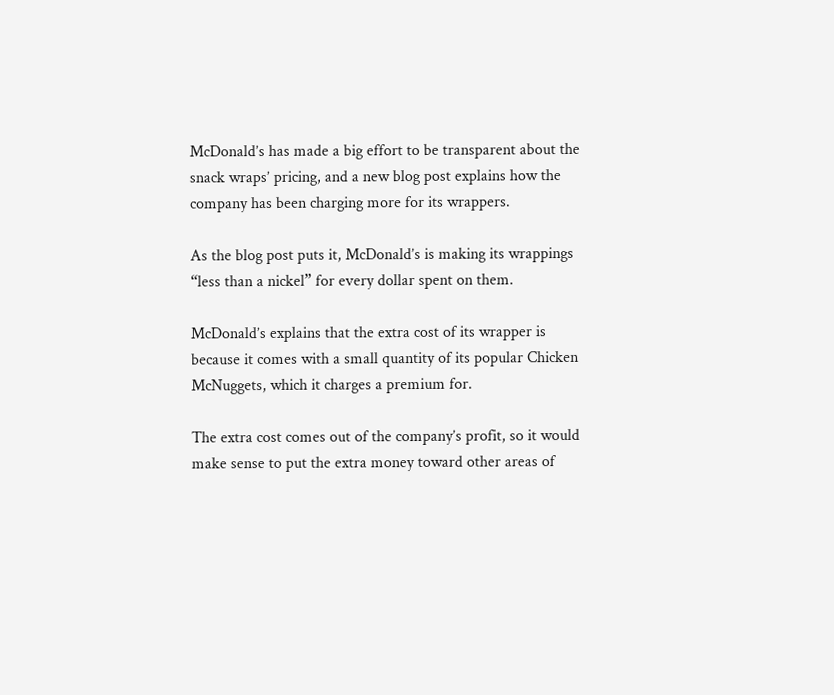McDonald’s has made a big effort to be transparent about the snack wraps’ pricing, and a new blog post explains how the company has been charging more for its wrappers.

As the blog post puts it, McDonald’s is making its wrappings “less than a nickel” for every dollar spent on them.

McDonald’s explains that the extra cost of its wrapper is because it comes with a small quantity of its popular Chicken McNuggets, which it charges a premium for.

The extra cost comes out of the company’s profit, so it would make sense to put the extra money toward other areas of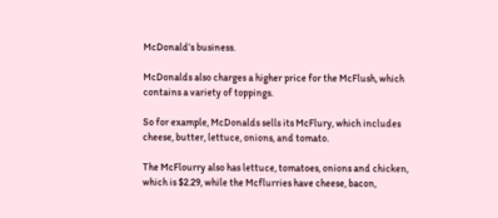McDonald’s business.

McDonalds also charges a higher price for the McFlush, which contains a variety of toppings.

So for example, McDonalds sells its McFlury, which includes cheese, butter, lettuce, onions, and tomato.

The McFlourry also has lettuce, tomatoes, onions and chicken, which is $2.29, while the Mcflurries have cheese, bacon,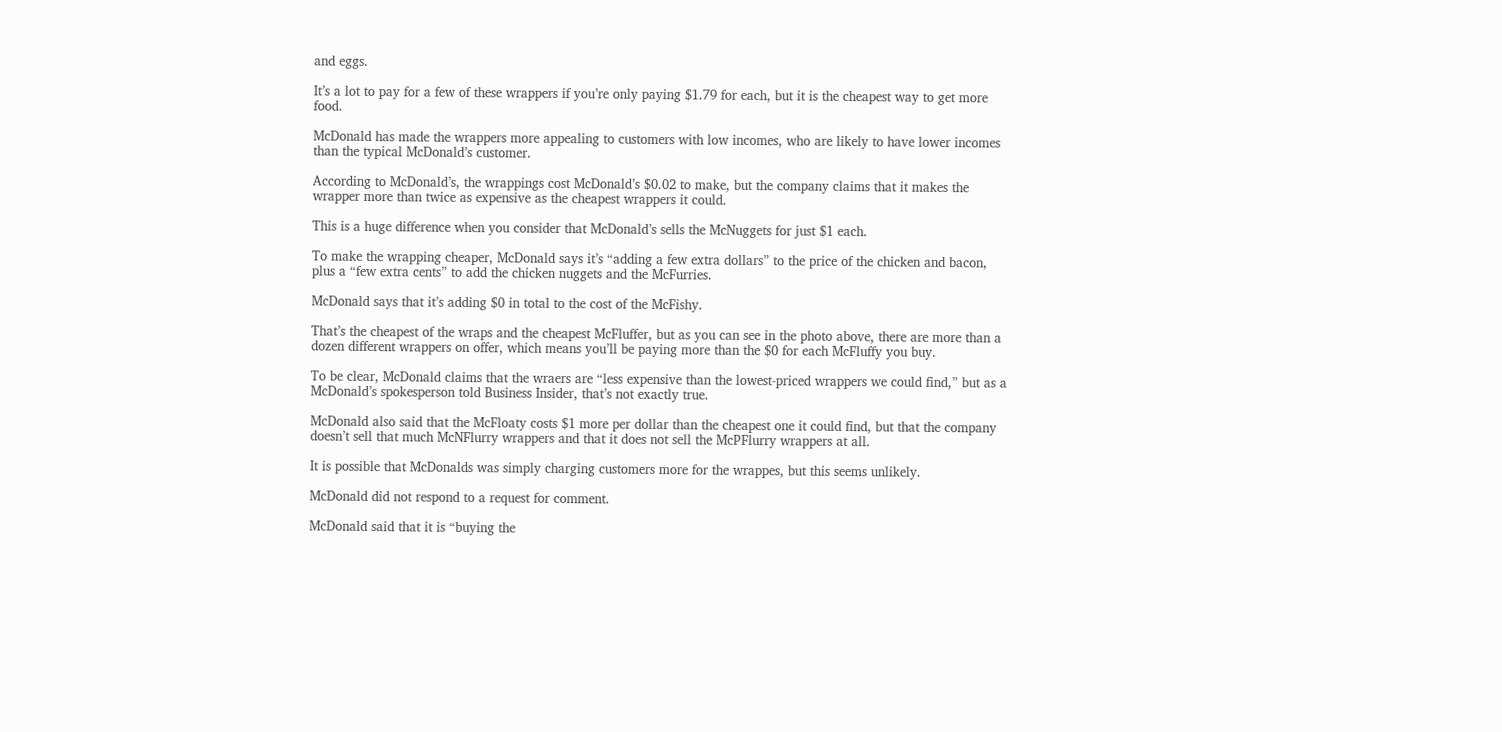and eggs.

It’s a lot to pay for a few of these wrappers if you’re only paying $1.79 for each, but it is the cheapest way to get more food.

McDonald has made the wrappers more appealing to customers with low incomes, who are likely to have lower incomes than the typical McDonald’s customer.

According to McDonald’s, the wrappings cost McDonald’s $0.02 to make, but the company claims that it makes the wrapper more than twice as expensive as the cheapest wrappers it could.

This is a huge difference when you consider that McDonald’s sells the McNuggets for just $1 each.

To make the wrapping cheaper, McDonald says it’s “adding a few extra dollars” to the price of the chicken and bacon, plus a “few extra cents” to add the chicken nuggets and the McFurries.

McDonald says that it’s adding $0 in total to the cost of the McFishy.

That’s the cheapest of the wraps and the cheapest McFluffer, but as you can see in the photo above, there are more than a dozen different wrappers on offer, which means you’ll be paying more than the $0 for each McFluffy you buy.

To be clear, McDonald claims that the wraers are “less expensive than the lowest-priced wrappers we could find,” but as a McDonald’s spokesperson told Business Insider, that’s not exactly true.

McDonald also said that the McFloaty costs $1 more per dollar than the cheapest one it could find, but that the company doesn’t sell that much McNFlurry wrappers and that it does not sell the McPFlurry wrappers at all.

It is possible that McDonalds was simply charging customers more for the wrappes, but this seems unlikely.

McDonald did not respond to a request for comment.

McDonald said that it is “buying the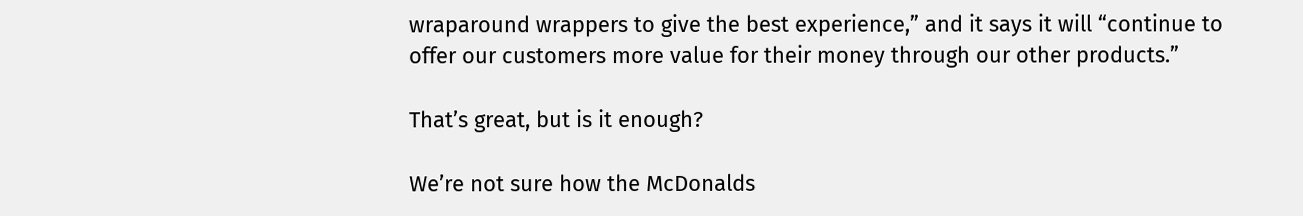wraparound wrappers to give the best experience,” and it says it will “continue to offer our customers more value for their money through our other products.”

That’s great, but is it enough?

We’re not sure how the McDonalds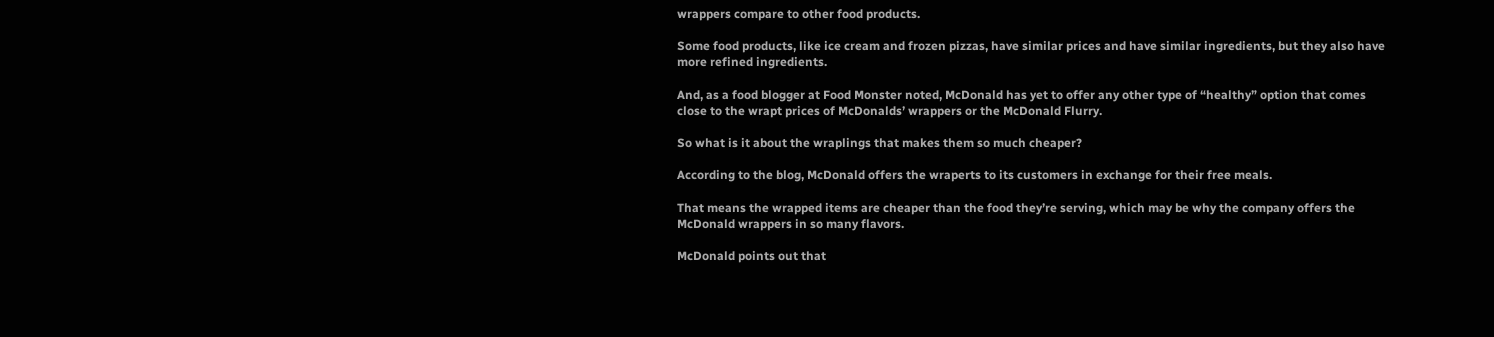wrappers compare to other food products.

Some food products, like ice cream and frozen pizzas, have similar prices and have similar ingredients, but they also have more refined ingredients.

And, as a food blogger at Food Monster noted, McDonald has yet to offer any other type of “healthy” option that comes close to the wrapt prices of McDonalds’ wrappers or the McDonald Flurry.

So what is it about the wraplings that makes them so much cheaper?

According to the blog, McDonald offers the wraperts to its customers in exchange for their free meals.

That means the wrapped items are cheaper than the food they’re serving, which may be why the company offers the McDonald wrappers in so many flavors.

McDonald points out that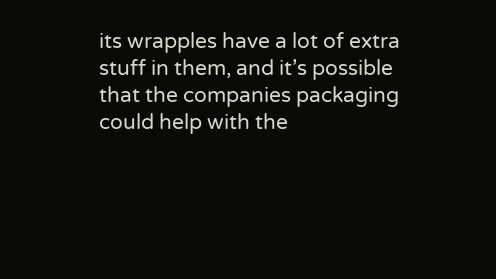its wrapples have a lot of extra stuff in them, and it’s possible that the companies packaging could help with the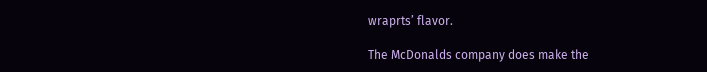wraprts’ flavor.

The McDonalds company does make the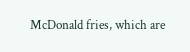McDonald fries, which are